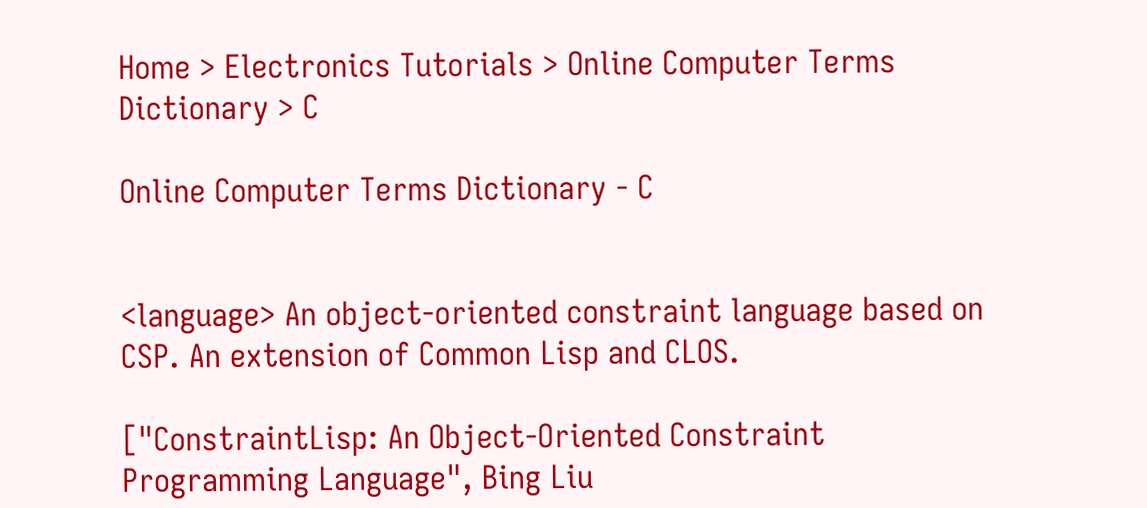Home > Electronics Tutorials > Online Computer Terms Dictionary > C

Online Computer Terms Dictionary - C


<language> An object-oriented constraint language based on CSP. An extension of Common Lisp and CLOS.

["ConstraintLisp: An Object-Oriented Constraint Programming Language", Bing Liu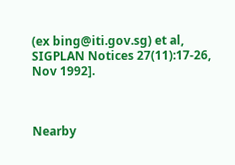(ex bing@iti.gov.sg) et al, SIGPLAN Notices 27(11):17-26, Nov 1992].



Nearby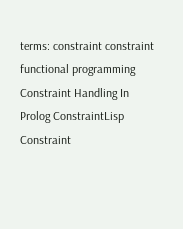terms: constraint constraint functional programming Constraint Handling In Prolog ConstraintLisp Constraint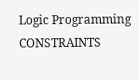Logic Programming CONSTRAINTS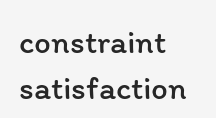constraint satisfaction